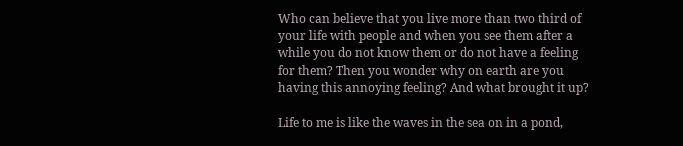Who can believe that you live more than two third of your life with people and when you see them after a while you do not know them or do not have a feeling for them? Then you wonder why on earth are you having this annoying feeling? And what brought it up?

Life to me is like the waves in the sea on in a pond,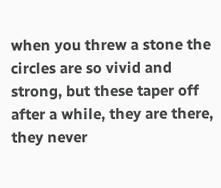when you threw a stone the circles are so vivid and strong, but these taper off after a while, they are there, they never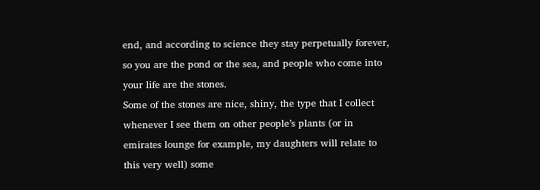end, and according to science they stay perpetually forever, so you are the pond or the sea, and people who come into your life are the stones.
Some of the stones are nice, shiny, the type that I collect whenever I see them on other people’s plants (or in emirates lounge for example, my daughters will relate to this very well) some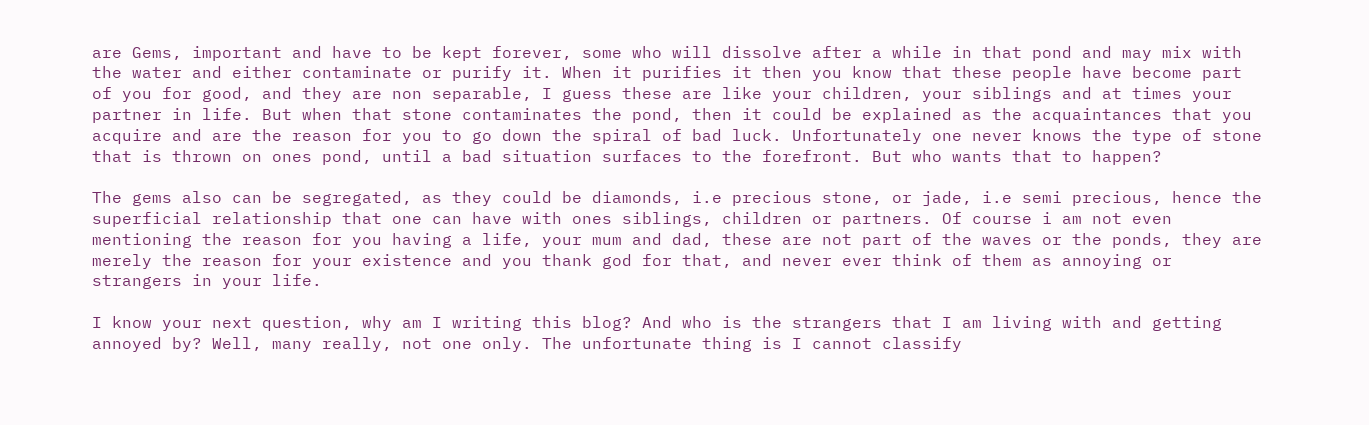are Gems, important and have to be kept forever, some who will dissolve after a while in that pond and may mix with the water and either contaminate or purify it. When it purifies it then you know that these people have become part of you for good, and they are non separable, I guess these are like your children, your siblings and at times your partner in life. But when that stone contaminates the pond, then it could be explained as the acquaintances that you acquire and are the reason for you to go down the spiral of bad luck. Unfortunately one never knows the type of stone that is thrown on ones pond, until a bad situation surfaces to the forefront. But who wants that to happen?

The gems also can be segregated, as they could be diamonds, i.e precious stone, or jade, i.e semi precious, hence the superficial relationship that one can have with ones siblings, children or partners. Of course i am not even mentioning the reason for you having a life, your mum and dad, these are not part of the waves or the ponds, they are merely the reason for your existence and you thank god for that, and never ever think of them as annoying or strangers in your life.

I know your next question, why am I writing this blog? And who is the strangers that I am living with and getting annoyed by? Well, many really, not one only. The unfortunate thing is I cannot classify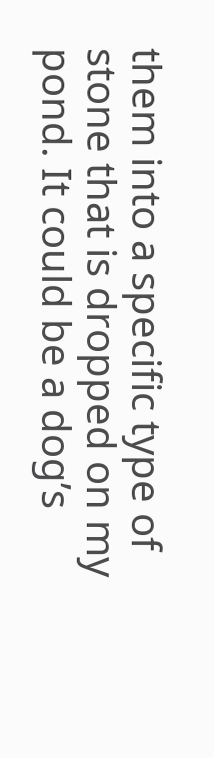them into a specific type of stone that is dropped on my pond. It could be a dog’s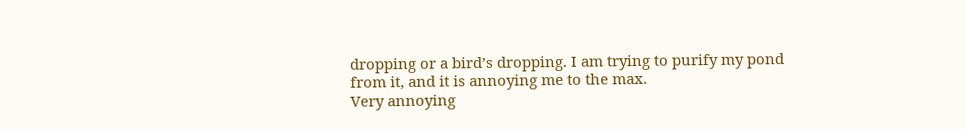dropping or a bird’s dropping. I am trying to purify my pond from it, and it is annoying me to the max.
Very annoying